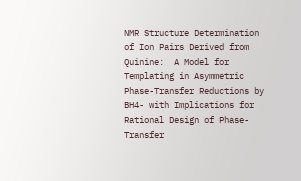NMR Structure Determination of Ion Pairs Derived from Quinine:  A Model for Templating in Asymmetric Phase-Transfer Reductions by BH4- with Implications for Rational Design of Phase-Transfer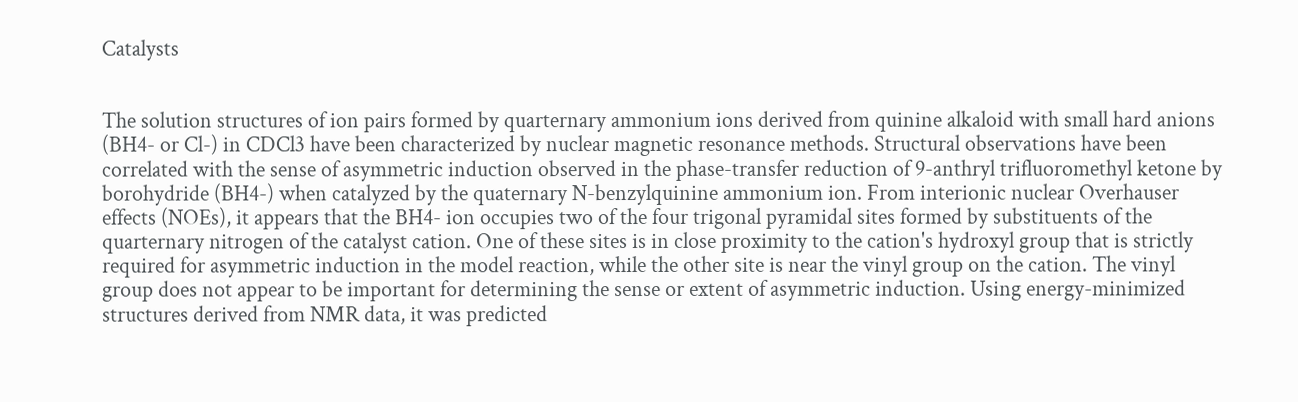Catalysts


The solution structures of ion pairs formed by quarternary ammonium ions derived from quinine alkaloid with small hard anions (BH4- or Cl-) in CDCl3 have been characterized by nuclear magnetic resonance methods. Structural observations have been correlated with the sense of asymmetric induction observed in the phase-transfer reduction of 9-anthryl trifluoromethyl ketone by borohydride (BH4-) when catalyzed by the quaternary N-benzylquinine ammonium ion. From interionic nuclear Overhauser effects (NOEs), it appears that the BH4- ion occupies two of the four trigonal pyramidal sites formed by substituents of the quarternary nitrogen of the catalyst cation. One of these sites is in close proximity to the cation's hydroxyl group that is strictly required for asymmetric induction in the model reaction, while the other site is near the vinyl group on the cation. The vinyl group does not appear to be important for determining the sense or extent of asymmetric induction. Using energy-minimized structures derived from NMR data, it was predicted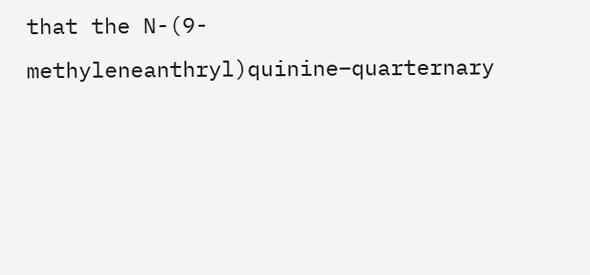that the N-(9-methyleneanthryl)quinine−quarternary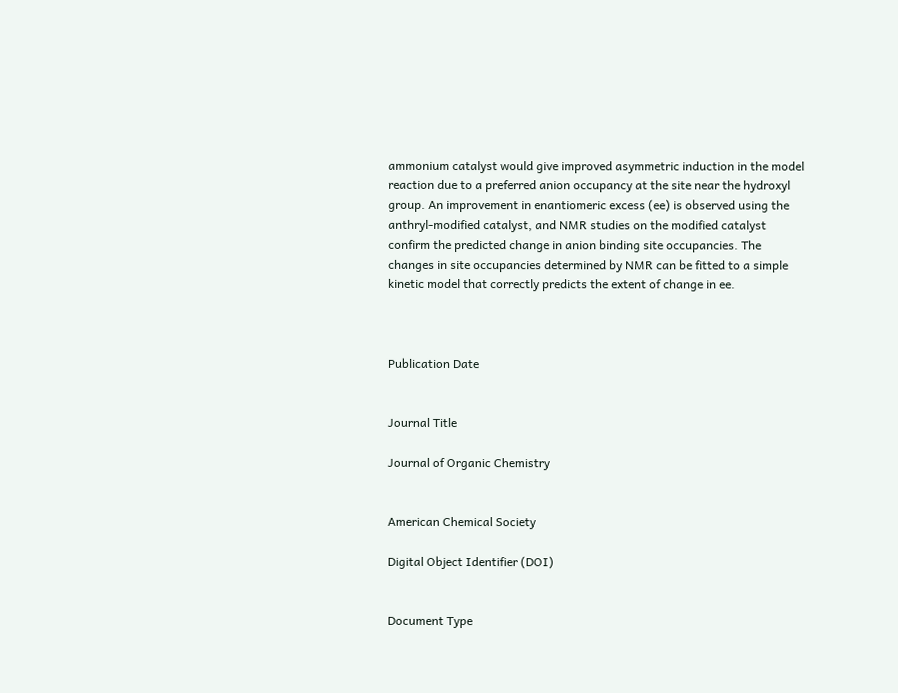ammonium catalyst would give improved asymmetric induction in the model reaction due to a preferred anion occupancy at the site near the hydroxyl group. An improvement in enantiomeric excess (ee) is observed using the anthryl-modified catalyst, and NMR studies on the modified catalyst confirm the predicted change in anion binding site occupancies. The changes in site occupancies determined by NMR can be fitted to a simple kinetic model that correctly predicts the extent of change in ee.



Publication Date


Journal Title

Journal of Organic Chemistry


American Chemical Society

Digital Object Identifier (DOI)


Document Type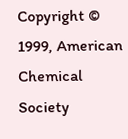Copyright © 1999, American Chemical Society